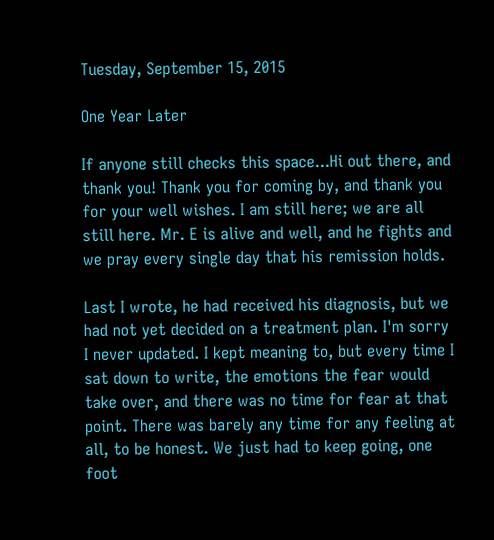Tuesday, September 15, 2015

One Year Later

If anyone still checks this space...Hi out there, and thank you! Thank you for coming by, and thank you for your well wishes. I am still here; we are all still here. Mr. E is alive and well, and he fights and we pray every single day that his remission holds.

Last I wrote, he had received his diagnosis, but we had not yet decided on a treatment plan. I'm sorry I never updated. I kept meaning to, but every time I sat down to write, the emotions the fear would take over, and there was no time for fear at that point. There was barely any time for any feeling at all, to be honest. We just had to keep going, one foot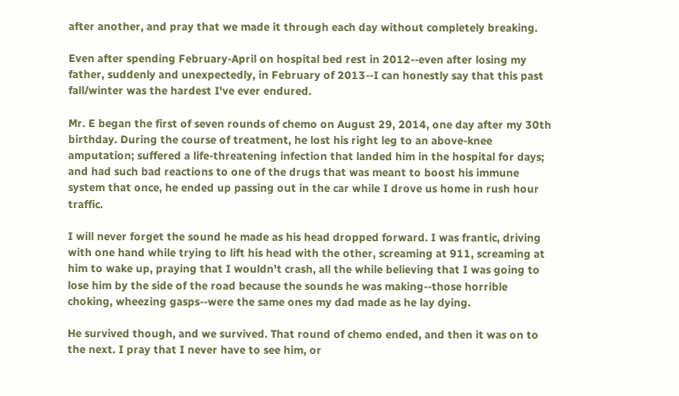after another, and pray that we made it through each day without completely breaking.

Even after spending February-April on hospital bed rest in 2012--even after losing my father, suddenly and unexpectedly, in February of 2013--I can honestly say that this past fall/winter was the hardest I've ever endured.

Mr. E began the first of seven rounds of chemo on August 29, 2014, one day after my 30th birthday. During the course of treatment, he lost his right leg to an above-knee amputation; suffered a life-threatening infection that landed him in the hospital for days; and had such bad reactions to one of the drugs that was meant to boost his immune system that once, he ended up passing out in the car while I drove us home in rush hour traffic.

I will never forget the sound he made as his head dropped forward. I was frantic, driving with one hand while trying to lift his head with the other, screaming at 911, screaming at him to wake up, praying that I wouldn't crash, all the while believing that I was going to lose him by the side of the road because the sounds he was making--those horrible choking, wheezing gasps--were the same ones my dad made as he lay dying.

He survived though, and we survived. That round of chemo ended, and then it was on to the next. I pray that I never have to see him, or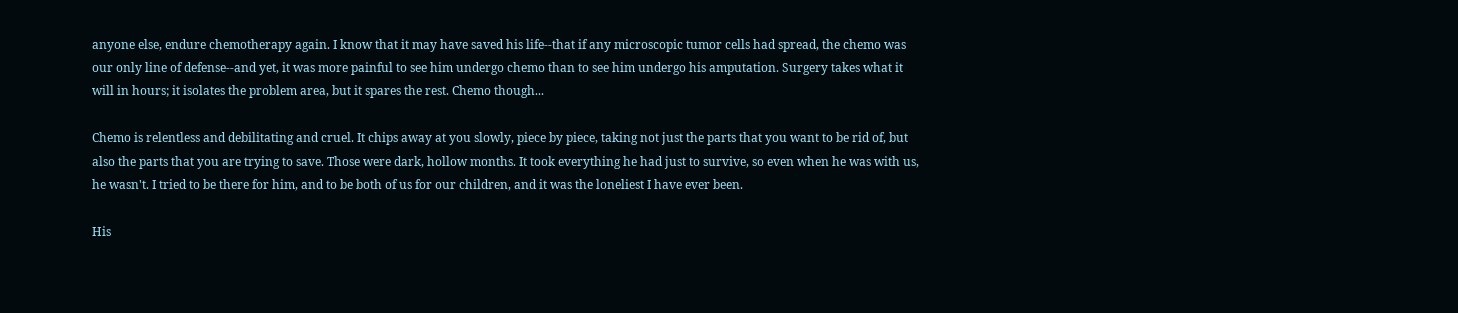anyone else, endure chemotherapy again. I know that it may have saved his life--that if any microscopic tumor cells had spread, the chemo was our only line of defense--and yet, it was more painful to see him undergo chemo than to see him undergo his amputation. Surgery takes what it will in hours; it isolates the problem area, but it spares the rest. Chemo though...

Chemo is relentless and debilitating and cruel. It chips away at you slowly, piece by piece, taking not just the parts that you want to be rid of, but also the parts that you are trying to save. Those were dark, hollow months. It took everything he had just to survive, so even when he was with us, he wasn't. I tried to be there for him, and to be both of us for our children, and it was the loneliest I have ever been.

His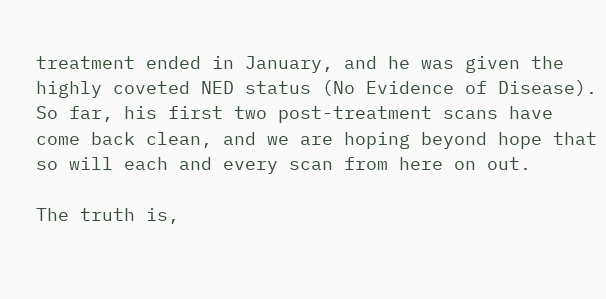treatment ended in January, and he was given the highly coveted NED status (No Evidence of Disease). So far, his first two post-treatment scans have come back clean, and we are hoping beyond hope that so will each and every scan from here on out.

The truth is,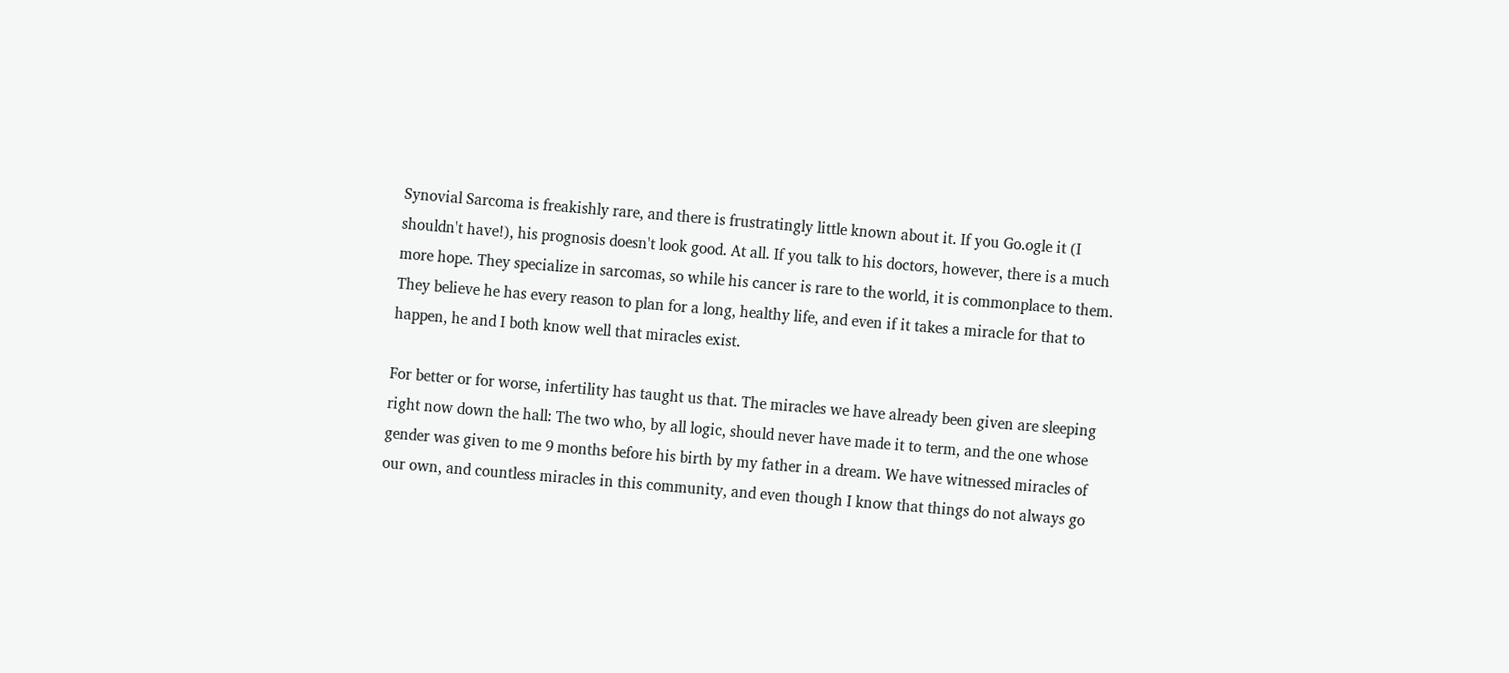Synovial Sarcoma is freakishly rare, and there is frustratingly little known about it. If you Go.ogle it (I shouldn't have!), his prognosis doesn't look good. At all. If you talk to his doctors, however, there is a much more hope. They specialize in sarcomas, so while his cancer is rare to the world, it is commonplace to them. They believe he has every reason to plan for a long, healthy life, and even if it takes a miracle for that to happen, he and I both know well that miracles exist.

For better or for worse, infertility has taught us that. The miracles we have already been given are sleeping right now down the hall: The two who, by all logic, should never have made it to term, and the one whose gender was given to me 9 months before his birth by my father in a dream. We have witnessed miracles of our own, and countless miracles in this community, and even though I know that things do not always go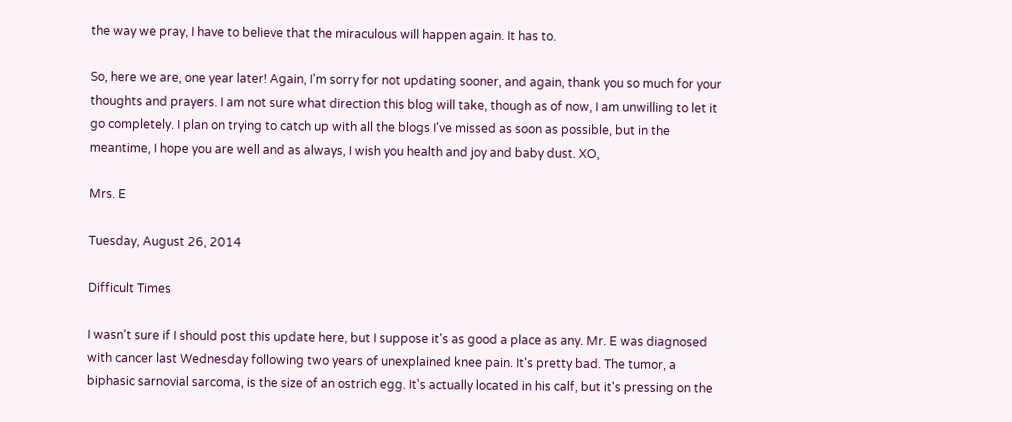the way we pray, I have to believe that the miraculous will happen again. It has to.

So, here we are, one year later! Again, I'm sorry for not updating sooner, and again, thank you so much for your thoughts and prayers. I am not sure what direction this blog will take, though as of now, I am unwilling to let it go completely. I plan on trying to catch up with all the blogs I've missed as soon as possible, but in the meantime, I hope you are well and as always, I wish you health and joy and baby dust. XO,

Mrs. E

Tuesday, August 26, 2014

Difficult Times

I wasn't sure if I should post this update here, but I suppose it's as good a place as any. Mr. E was diagnosed with cancer last Wednesday following two years of unexplained knee pain. It's pretty bad. The tumor, a biphasic sarnovial sarcoma, is the size of an ostrich egg. It's actually located in his calf, but it's pressing on the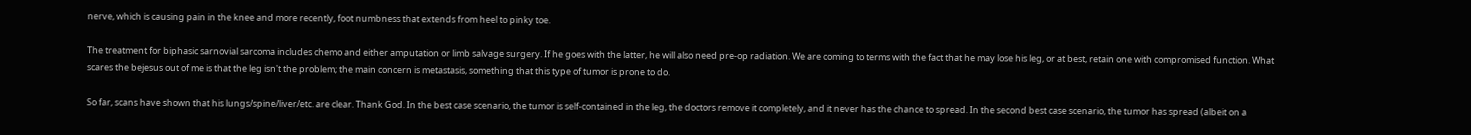nerve, which is causing pain in the knee and more recently, foot numbness that extends from heel to pinky toe.

The treatment for biphasic sarnovial sarcoma includes chemo and either amputation or limb salvage surgery. If he goes with the latter, he will also need pre-op radiation. We are coming to terms with the fact that he may lose his leg, or at best, retain one with compromised function. What scares the bejesus out of me is that the leg isn't the problem; the main concern is metastasis, something that this type of tumor is prone to do.

So far, scans have shown that his lungs/spine/liver/etc. are clear. Thank God. In the best case scenario, the tumor is self-contained in the leg, the doctors remove it completely, and it never has the chance to spread. In the second best case scenario, the tumor has spread (albeit on a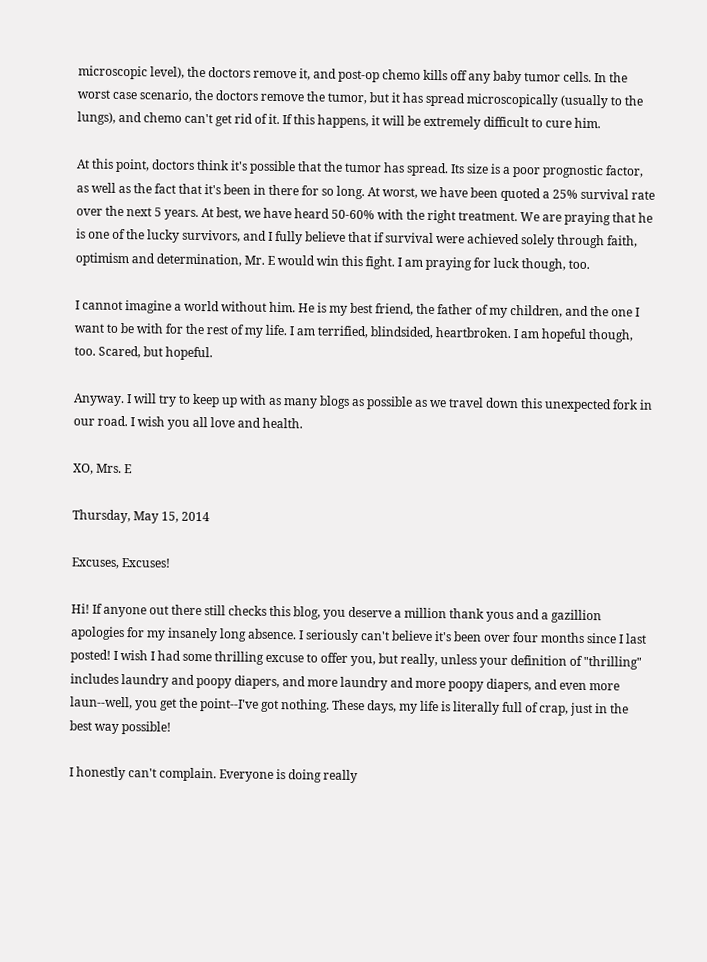microscopic level), the doctors remove it, and post-op chemo kills off any baby tumor cells. In the worst case scenario, the doctors remove the tumor, but it has spread microscopically (usually to the lungs), and chemo can't get rid of it. If this happens, it will be extremely difficult to cure him.

At this point, doctors think it's possible that the tumor has spread. Its size is a poor prognostic factor, as well as the fact that it's been in there for so long. At worst, we have been quoted a 25% survival rate over the next 5 years. At best, we have heard 50-60% with the right treatment. We are praying that he is one of the lucky survivors, and I fully believe that if survival were achieved solely through faith, optimism and determination, Mr. E would win this fight. I am praying for luck though, too.

I cannot imagine a world without him. He is my best friend, the father of my children, and the one I want to be with for the rest of my life. I am terrified, blindsided, heartbroken. I am hopeful though, too. Scared, but hopeful.

Anyway. I will try to keep up with as many blogs as possible as we travel down this unexpected fork in our road. I wish you all love and health.

XO, Mrs. E

Thursday, May 15, 2014

Excuses, Excuses!

Hi! If anyone out there still checks this blog, you deserve a million thank yous and a gazillion apologies for my insanely long absence. I seriously can't believe it's been over four months since I last posted! I wish I had some thrilling excuse to offer you, but really, unless your definition of "thrilling" includes laundry and poopy diapers, and more laundry and more poopy diapers, and even more laun--well, you get the point--I've got nothing. These days, my life is literally full of crap, just in the best way possible!

I honestly can't complain. Everyone is doing really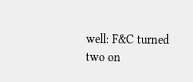well: F&C turned two on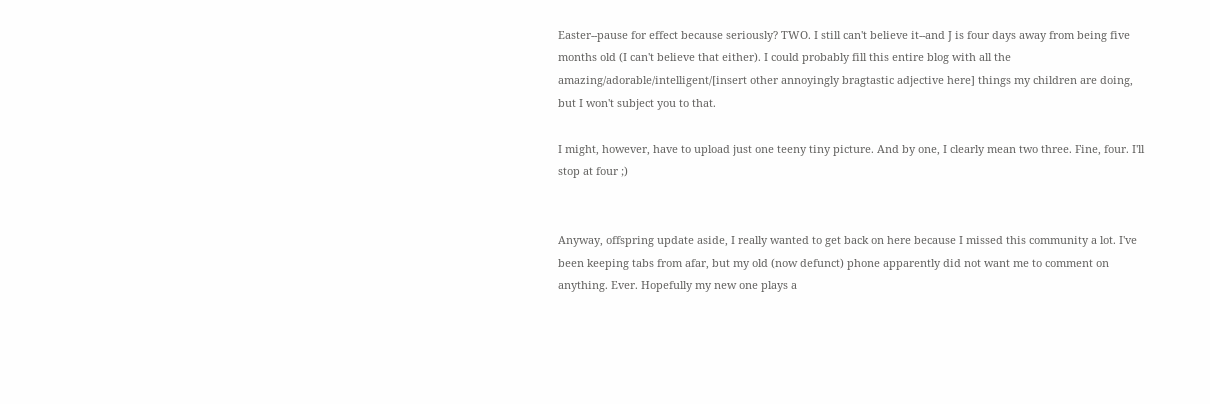Easter--pause for effect because seriously? TWO. I still can't believe it--and J is four days away from being five months old (I can't believe that either). I could probably fill this entire blog with all the amazing/adorable/intelligent/[insert other annoyingly bragtastic adjective here] things my children are doing, but I won't subject you to that.

I might, however, have to upload just one teeny tiny picture. And by one, I clearly mean two three. Fine, four. I'll stop at four ;)


Anyway, offspring update aside, I really wanted to get back on here because I missed this community a lot. I've been keeping tabs from afar, but my old (now defunct) phone apparently did not want me to comment on anything. Ever. Hopefully my new one plays a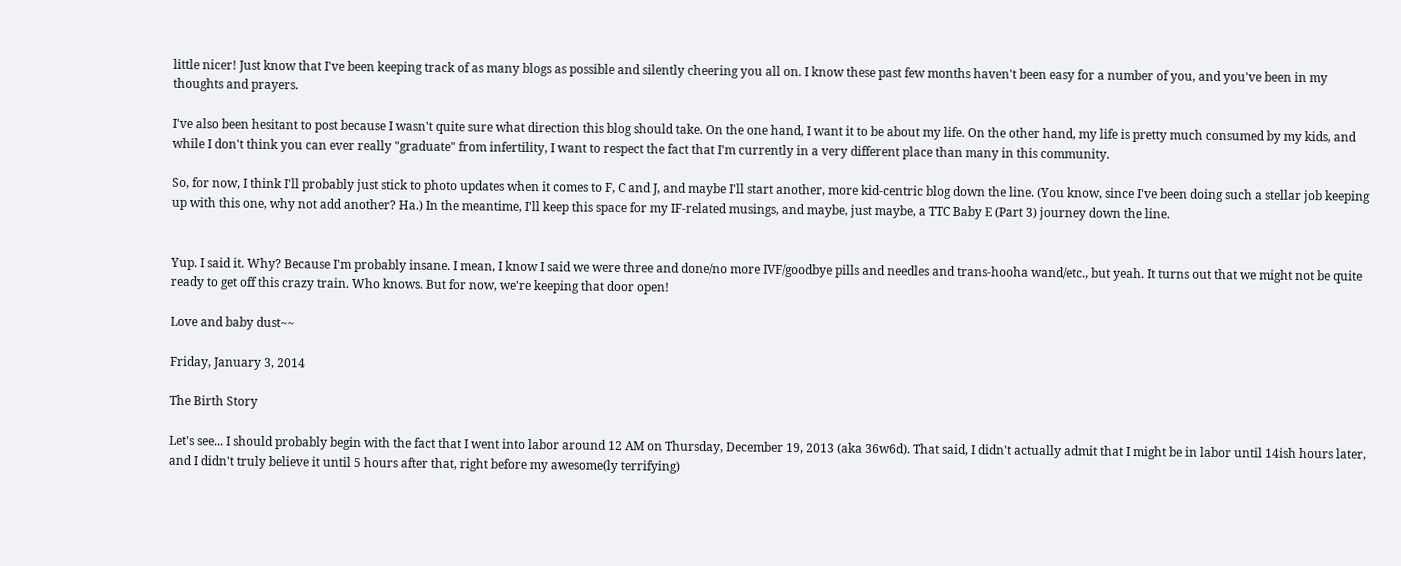little nicer! Just know that I've been keeping track of as many blogs as possible and silently cheering you all on. I know these past few months haven't been easy for a number of you, and you've been in my thoughts and prayers.

I've also been hesitant to post because I wasn't quite sure what direction this blog should take. On the one hand, I want it to be about my life. On the other hand, my life is pretty much consumed by my kids, and while I don't think you can ever really "graduate" from infertility, I want to respect the fact that I'm currently in a very different place than many in this community.

So, for now, I think I'll probably just stick to photo updates when it comes to F, C and J, and maybe I'll start another, more kid-centric blog down the line. (You know, since I've been doing such a stellar job keeping up with this one, why not add another? Ha.) In the meantime, I'll keep this space for my IF-related musings, and maybe, just maybe, a TTC Baby E (Part 3) journey down the line.


Yup. I said it. Why? Because I'm probably insane. I mean, I know I said we were three and done/no more IVF/goodbye pills and needles and trans-hooha wand/etc., but yeah. It turns out that we might not be quite ready to get off this crazy train. Who knows. But for now, we're keeping that door open!

Love and baby dust~~

Friday, January 3, 2014

The Birth Story

Let's see... I should probably begin with the fact that I went into labor around 12 AM on Thursday, December 19, 2013 (aka 36w6d). That said, I didn't actually admit that I might be in labor until 14ish hours later, and I didn't truly believe it until 5 hours after that, right before my awesome(ly terrifying)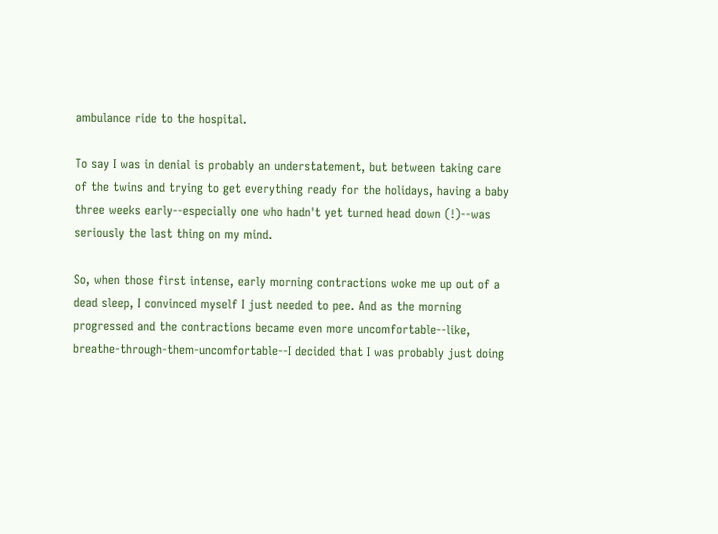ambulance ride to the hospital.

To say I was in denial is probably an understatement, but between taking care of the twins and trying to get everything ready for the holidays, having a baby three weeks early--especially one who hadn't yet turned head down (!)--was seriously the last thing on my mind.

So, when those first intense, early morning contractions woke me up out of a dead sleep, I convinced myself I just needed to pee. And as the morning progressed and the contractions became even more uncomfortable--like, breathe-through-them-uncomfortable--I decided that I was probably just doing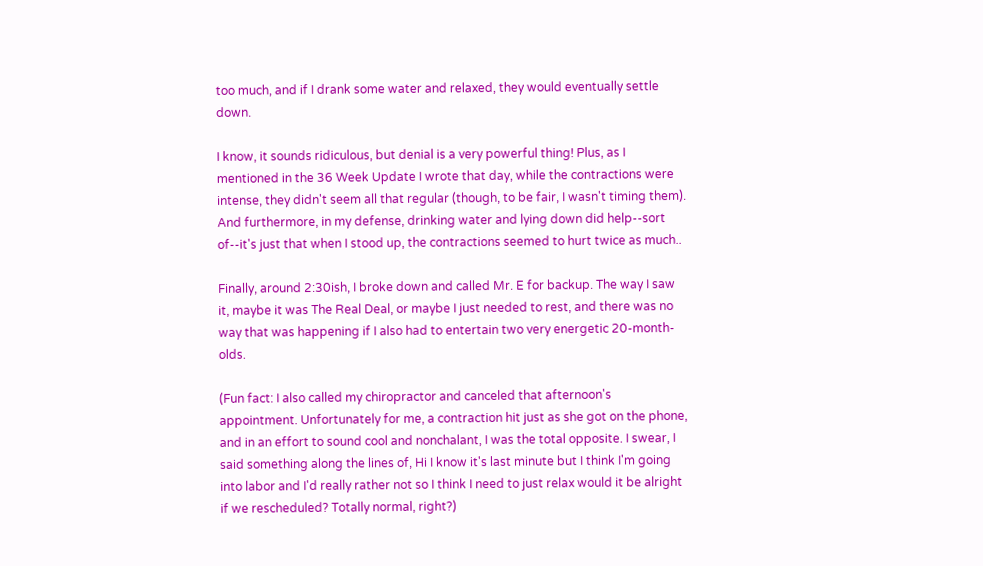too much, and if I drank some water and relaxed, they would eventually settle down.

I know, it sounds ridiculous, but denial is a very powerful thing! Plus, as I mentioned in the 36 Week Update I wrote that day, while the contractions were intense, they didn't seem all that regular (though, to be fair, I wasn't timing them). And furthermore, in my defense, drinking water and lying down did help--sort of--it's just that when I stood up, the contractions seemed to hurt twice as much..

Finally, around 2:30ish, I broke down and called Mr. E for backup. The way I saw it, maybe it was The Real Deal, or maybe I just needed to rest, and there was no way that was happening if I also had to entertain two very energetic 20-month-olds.

(Fun fact: I also called my chiropractor and canceled that afternoon's appointment. Unfortunately for me, a contraction hit just as she got on the phone, and in an effort to sound cool and nonchalant, I was the total opposite. I swear, I said something along the lines of, Hi I know it's last minute but I think I'm going into labor and I'd really rather not so I think I need to just relax would it be alright if we rescheduled? Totally normal, right?)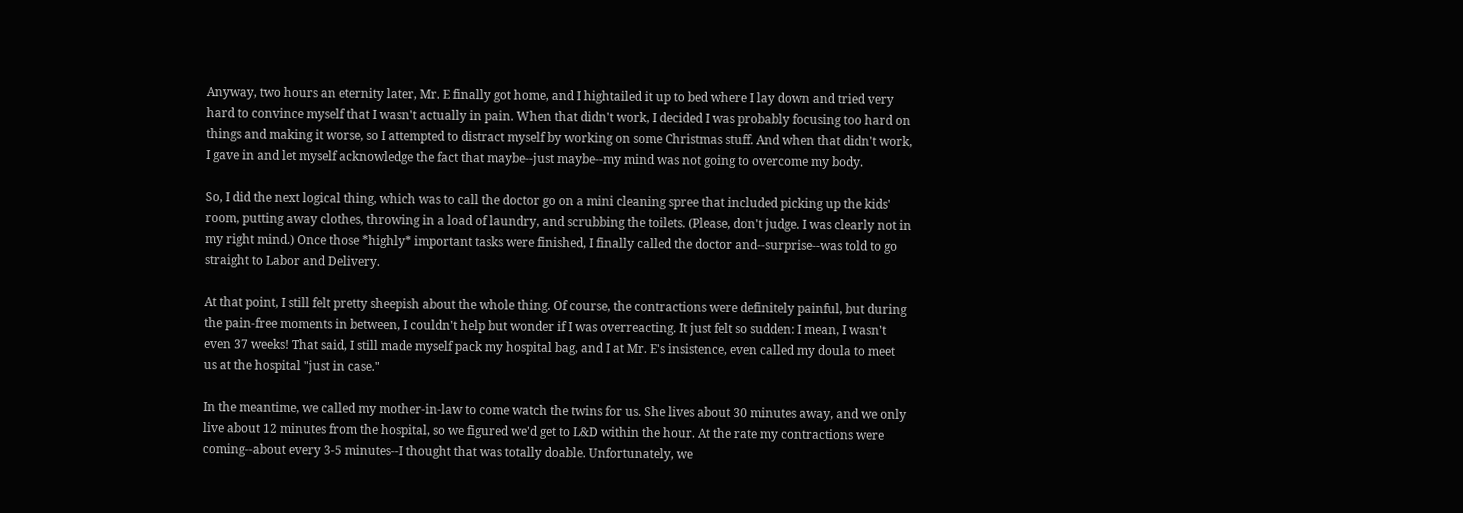Anyway, two hours an eternity later, Mr. E finally got home, and I hightailed it up to bed where I lay down and tried very hard to convince myself that I wasn't actually in pain. When that didn't work, I decided I was probably focusing too hard on things and making it worse, so I attempted to distract myself by working on some Christmas stuff. And when that didn't work, I gave in and let myself acknowledge the fact that maybe--just maybe--my mind was not going to overcome my body.

So, I did the next logical thing, which was to call the doctor go on a mini cleaning spree that included picking up the kids' room, putting away clothes, throwing in a load of laundry, and scrubbing the toilets. (Please, don't judge. I was clearly not in my right mind.) Once those *highly* important tasks were finished, I finally called the doctor and--surprise--was told to go straight to Labor and Delivery.

At that point, I still felt pretty sheepish about the whole thing. Of course, the contractions were definitely painful, but during the pain-free moments in between, I couldn't help but wonder if I was overreacting. It just felt so sudden: I mean, I wasn't even 37 weeks! That said, I still made myself pack my hospital bag, and I at Mr. E's insistence, even called my doula to meet us at the hospital "just in case."

In the meantime, we called my mother-in-law to come watch the twins for us. She lives about 30 minutes away, and we only live about 12 minutes from the hospital, so we figured we'd get to L&D within the hour. At the rate my contractions were coming--about every 3-5 minutes--I thought that was totally doable. Unfortunately, we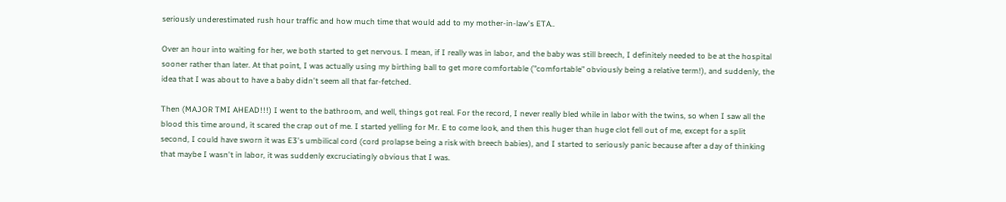seriously underestimated rush hour traffic and how much time that would add to my mother-in-law's ETA..

Over an hour into waiting for her, we both started to get nervous. I mean, if I really was in labor, and the baby was still breech, I definitely needed to be at the hospital sooner rather than later. At that point, I was actually using my birthing ball to get more comfortable ("comfortable" obviously being a relative term!), and suddenly, the idea that I was about to have a baby didn't seem all that far-fetched.

Then (MAJOR TMI AHEAD!!!) I went to the bathroom, and well, things got real. For the record, I never really bled while in labor with the twins, so when I saw all the blood this time around, it scared the crap out of me. I started yelling for Mr. E to come look, and then this huger than huge clot fell out of me, except for a split second, I could have sworn it was E3's umbilical cord (cord prolapse being a risk with breech babies), and I started to seriously panic because after a day of thinking that maybe I wasn't in labor, it was suddenly excruciatingly obvious that I was.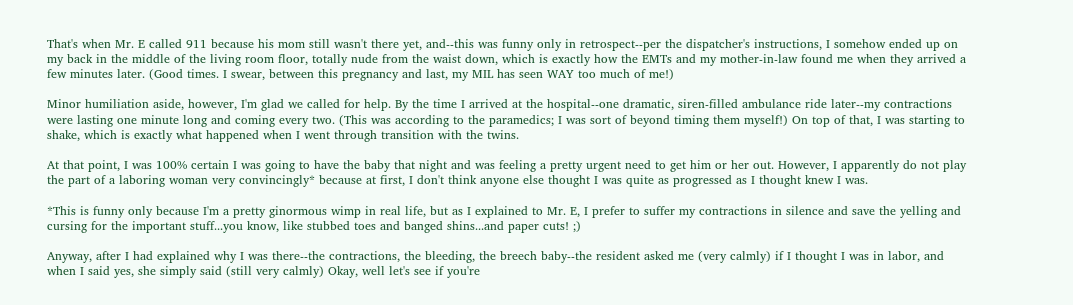That's when Mr. E called 911 because his mom still wasn't there yet, and--this was funny only in retrospect--per the dispatcher's instructions, I somehow ended up on my back in the middle of the living room floor, totally nude from the waist down, which is exactly how the EMTs and my mother-in-law found me when they arrived a few minutes later. (Good times. I swear, between this pregnancy and last, my MIL has seen WAY too much of me!)

Minor humiliation aside, however, I'm glad we called for help. By the time I arrived at the hospital--one dramatic, siren-filled ambulance ride later--my contractions were lasting one minute long and coming every two. (This was according to the paramedics; I was sort of beyond timing them myself!) On top of that, I was starting to shake, which is exactly what happened when I went through transition with the twins.

At that point, I was 100% certain I was going to have the baby that night and was feeling a pretty urgent need to get him or her out. However, I apparently do not play the part of a laboring woman very convincingly* because at first, I don't think anyone else thought I was quite as progressed as I thought knew I was.

*This is funny only because I'm a pretty ginormous wimp in real life, but as I explained to Mr. E, I prefer to suffer my contractions in silence and save the yelling and cursing for the important stuff...you know, like stubbed toes and banged shins...and paper cuts! ;)

Anyway, after I had explained why I was there--the contractions, the bleeding, the breech baby--the resident asked me (very calmly) if I thought I was in labor, and when I said yes, she simply said (still very calmly) Okay, well let's see if you're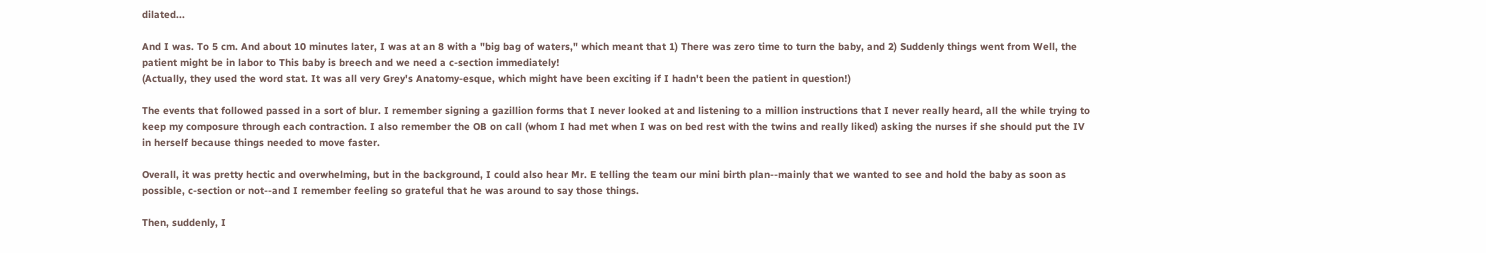dilated...

And I was. To 5 cm. And about 10 minutes later, I was at an 8 with a "big bag of waters," which meant that 1) There was zero time to turn the baby, and 2) Suddenly things went from Well, the patient might be in labor to This baby is breech and we need a c-section immediately!
(Actually, they used the word stat. It was all very Grey's Anatomy-esque, which might have been exciting if I hadn't been the patient in question!)

The events that followed passed in a sort of blur. I remember signing a gazillion forms that I never looked at and listening to a million instructions that I never really heard, all the while trying to keep my composure through each contraction. I also remember the OB on call (whom I had met when I was on bed rest with the twins and really liked) asking the nurses if she should put the IV in herself because things needed to move faster.

Overall, it was pretty hectic and overwhelming, but in the background, I could also hear Mr. E telling the team our mini birth plan--mainly that we wanted to see and hold the baby as soon as possible, c-section or not--and I remember feeling so grateful that he was around to say those things.

Then, suddenly, I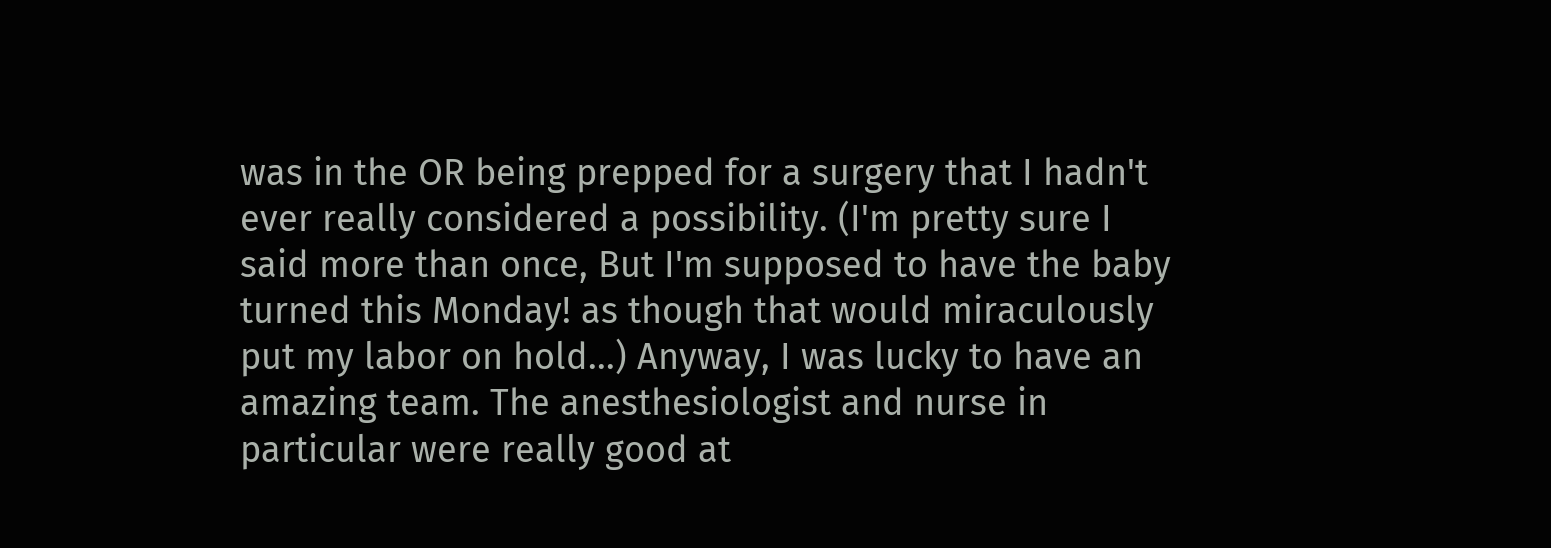was in the OR being prepped for a surgery that I hadn't ever really considered a possibility. (I'm pretty sure I said more than once, But I'm supposed to have the baby turned this Monday! as though that would miraculously put my labor on hold...) Anyway, I was lucky to have an amazing team. The anesthesiologist and nurse in particular were really good at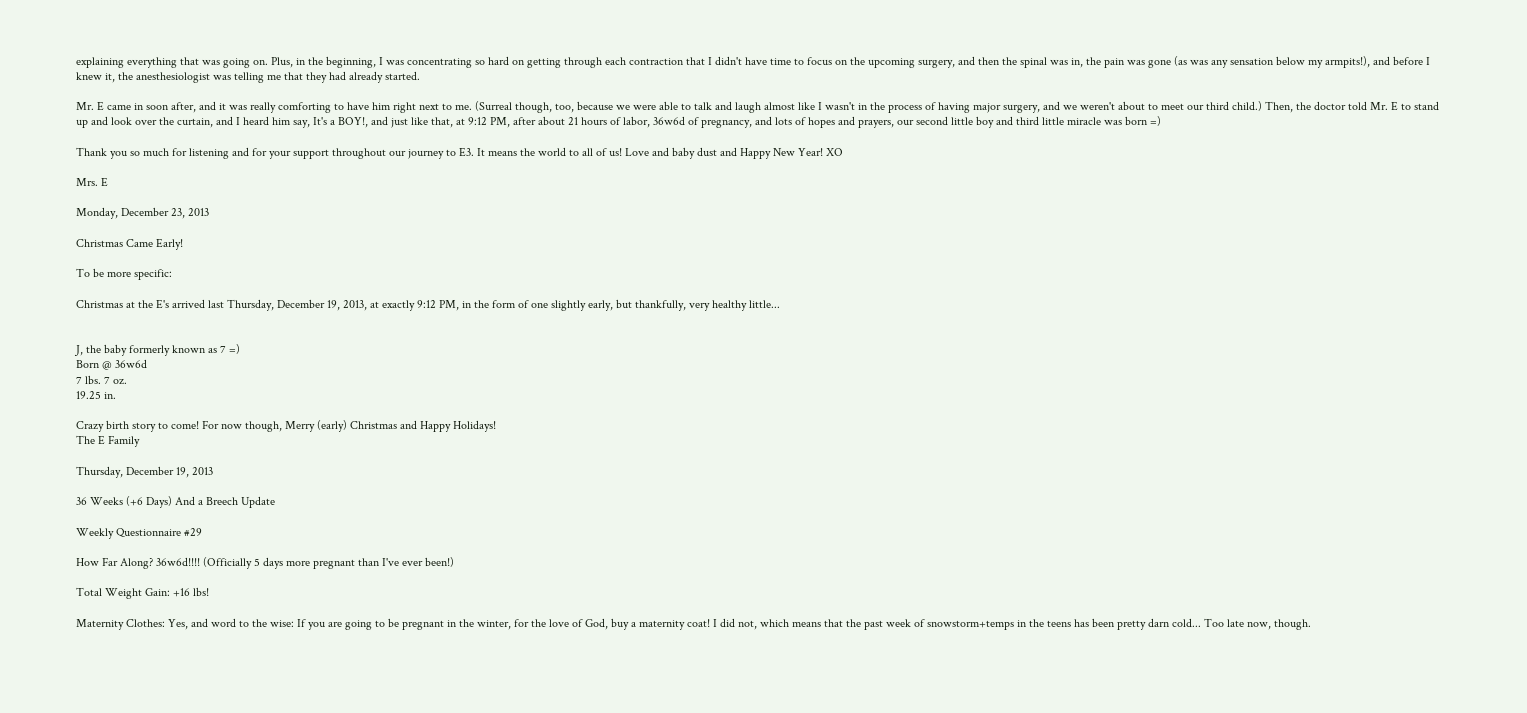explaining everything that was going on. Plus, in the beginning, I was concentrating so hard on getting through each contraction that I didn't have time to focus on the upcoming surgery, and then the spinal was in, the pain was gone (as was any sensation below my armpits!), and before I knew it, the anesthesiologist was telling me that they had already started.

Mr. E came in soon after, and it was really comforting to have him right next to me. (Surreal though, too, because we were able to talk and laugh almost like I wasn't in the process of having major surgery, and we weren't about to meet our third child.) Then, the doctor told Mr. E to stand up and look over the curtain, and I heard him say, It's a BOY!, and just like that, at 9:12 PM, after about 21 hours of labor, 36w6d of pregnancy, and lots of hopes and prayers, our second little boy and third little miracle was born =)

Thank you so much for listening and for your support throughout our journey to E3. It means the world to all of us! Love and baby dust and Happy New Year! XO

Mrs. E

Monday, December 23, 2013

Christmas Came Early!

To be more specific:

Christmas at the E's arrived last Thursday, December 19, 2013, at exactly 9:12 PM, in the form of one slightly early, but thankfully, very healthy little...


J, the baby formerly known as 7 =)
Born @ 36w6d
7 lbs. 7 oz.
19.25 in.

Crazy birth story to come! For now though, Merry (early) Christmas and Happy Holidays!
The E Family

Thursday, December 19, 2013

36 Weeks (+6 Days) And a Breech Update

Weekly Questionnaire #29

How Far Along? 36w6d!!!! (Officially 5 days more pregnant than I've ever been!)

Total Weight Gain: +16 lbs!

Maternity Clothes: Yes, and word to the wise: If you are going to be pregnant in the winter, for the love of God, buy a maternity coat! I did not, which means that the past week of snowstorm+temps in the teens has been pretty darn cold... Too late now, though.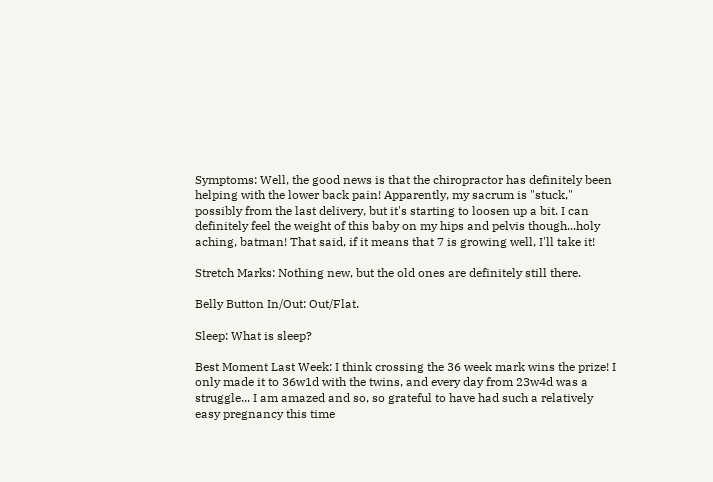Symptoms: Well, the good news is that the chiropractor has definitely been helping with the lower back pain! Apparently, my sacrum is "stuck," possibly from the last delivery, but it's starting to loosen up a bit. I can definitely feel the weight of this baby on my hips and pelvis though...holy aching, batman! That said, if it means that 7 is growing well, I'll take it!

Stretch Marks: Nothing new, but the old ones are definitely still there.

Belly Button In/Out: Out/Flat.

Sleep: What is sleep?

Best Moment Last Week: I think crossing the 36 week mark wins the prize! I only made it to 36w1d with the twins, and every day from 23w4d was a struggle... I am amazed and so, so grateful to have had such a relatively easy pregnancy this time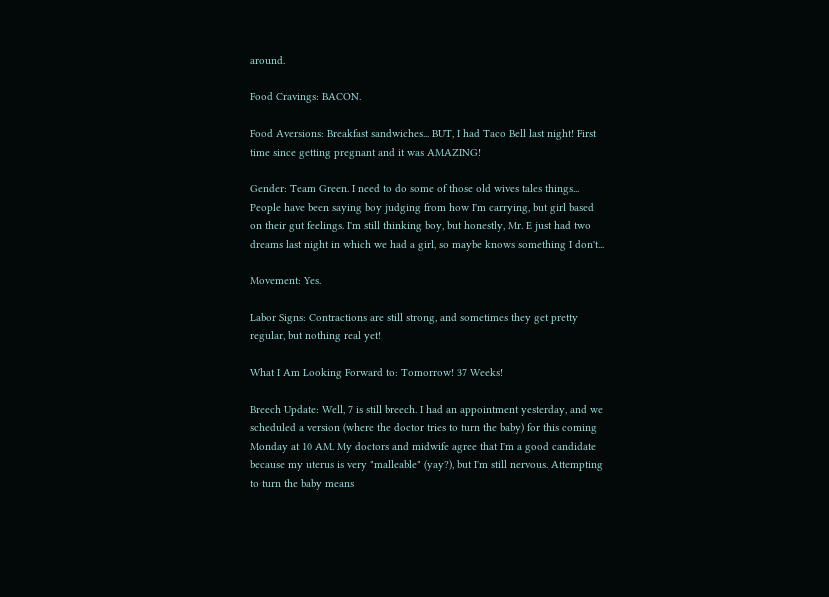around.

Food Cravings: BACON.

Food Aversions: Breakfast sandwiches... BUT, I had Taco Bell last night! First time since getting pregnant and it was AMAZING!

Gender: Team Green. I need to do some of those old wives tales things... People have been saying boy judging from how I'm carrying, but girl based on their gut feelings. I'm still thinking boy, but honestly, Mr. E just had two dreams last night in which we had a girl, so maybe knows something I don't...

Movement: Yes.

Labor Signs: Contractions are still strong, and sometimes they get pretty regular, but nothing real yet!

What I Am Looking Forward to: Tomorrow! 37 Weeks!

Breech Update: Well, 7 is still breech. I had an appointment yesterday, and we scheduled a version (where the doctor tries to turn the baby) for this coming Monday at 10 AM. My doctors and midwife agree that I'm a good candidate because my uterus is very "malleable" (yay?), but I'm still nervous. Attempting to turn the baby means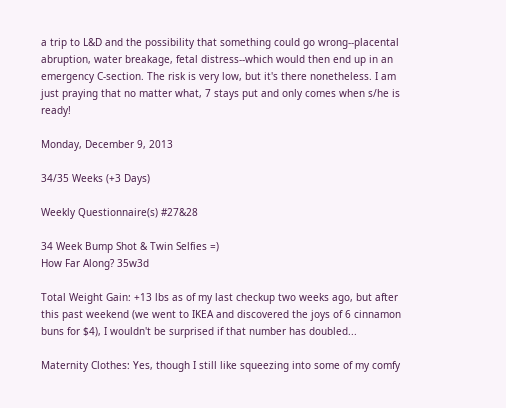a trip to L&D and the possibility that something could go wrong--placental abruption, water breakage, fetal distress--which would then end up in an emergency C-section. The risk is very low, but it's there nonetheless. I am just praying that no matter what, 7 stays put and only comes when s/he is ready!

Monday, December 9, 2013

34/35 Weeks (+3 Days)

Weekly Questionnaire(s) #27&28

34 Week Bump Shot & Twin Selfies =)
How Far Along? 35w3d

Total Weight Gain: +13 lbs as of my last checkup two weeks ago, but after this past weekend (we went to IKEA and discovered the joys of 6 cinnamon buns for $4), I wouldn't be surprised if that number has doubled...

Maternity Clothes: Yes, though I still like squeezing into some of my comfy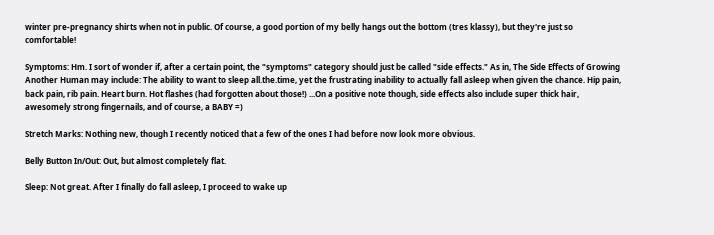winter pre-pregnancy shirts when not in public. Of course, a good portion of my belly hangs out the bottom (tres klassy), but they're just so comfortable!

Symptoms: Hm. I sort of wonder if, after a certain point, the "symptoms" category should just be called "side effects." As in, The Side Effects of Growing Another Human may include: The ability to want to sleep all.the.time, yet the frustrating inability to actually fall asleep when given the chance. Hip pain, back pain, rib pain. Heart burn. Hot flashes (had forgotten about those!) ...On a positive note though, side effects also include super thick hair, awesomely strong fingernails, and of course, a BABY =)

Stretch Marks: Nothing new, though I recently noticed that a few of the ones I had before now look more obvious.

Belly Button In/Out: Out, but almost completely flat.

Sleep: Not great. After I finally do fall asleep, I proceed to wake up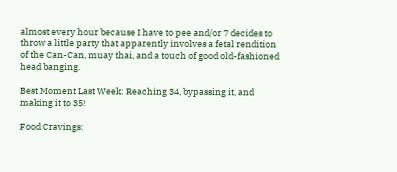almost every hour because I have to pee and/or 7 decides to throw a little party that apparently involves a fetal rendition of the Can-Can, muay thai, and a touch of good old-fashioned head banging.

Best Moment Last Week: Reaching 34, bypassing it, and making it to 35!

Food Cravings: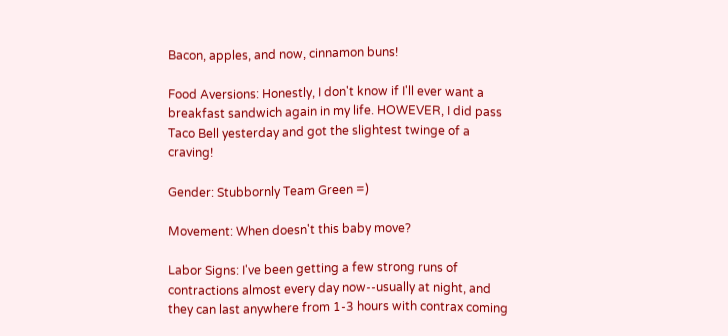Bacon, apples, and now, cinnamon buns!

Food Aversions: Honestly, I don't know if I'll ever want a breakfast sandwich again in my life. HOWEVER, I did pass Taco Bell yesterday and got the slightest twinge of a craving!

Gender: Stubbornly Team Green =)

Movement: When doesn't this baby move?

Labor Signs: I've been getting a few strong runs of contractions almost every day now--usually at night, and they can last anywhere from 1-3 hours with contrax coming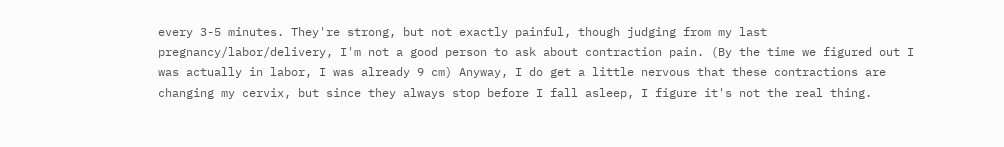every 3-5 minutes. They're strong, but not exactly painful, though judging from my last pregnancy/labor/delivery, I'm not a good person to ask about contraction pain. (By the time we figured out I was actually in labor, I was already 9 cm) Anyway, I do get a little nervous that these contractions are changing my cervix, but since they always stop before I fall asleep, I figure it's not the real thing.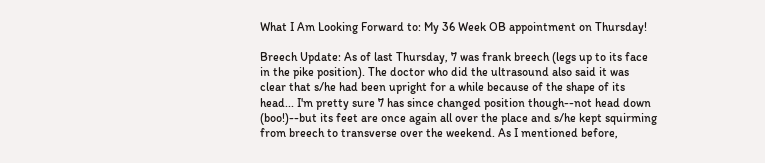What I Am Looking Forward to: My 36 Week OB appointment on Thursday!

Breech Update: As of last Thursday, 7 was frank breech (legs up to its face in the pike position). The doctor who did the ultrasound also said it was clear that s/he had been upright for a while because of the shape of its head... I'm pretty sure 7 has since changed position though--not head down (boo!)--but its feet are once again all over the place and s/he kept squirming from breech to transverse over the weekend. As I mentioned before,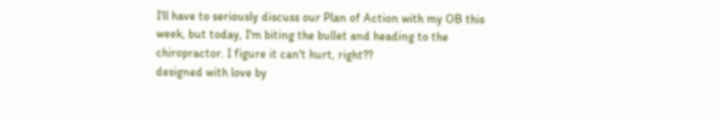I'll have to seriously discuss our Plan of Action with my OB this week, but today, I'm biting the bullet and heading to the chiropractor. I figure it can't hurt, right??
designed with love by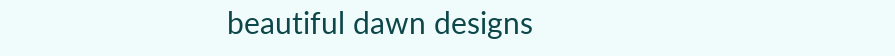beautiful dawn designs